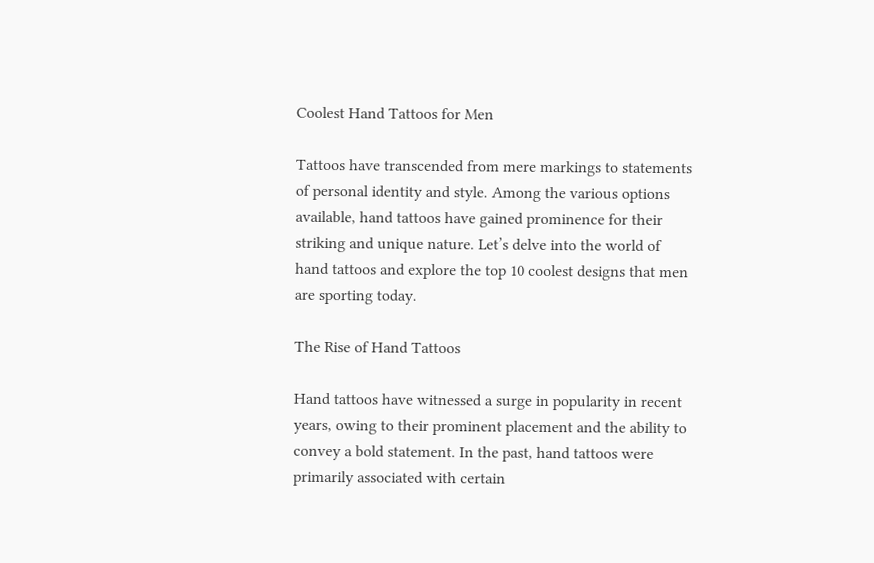Coolest Hand Tattoos for Men

Tattoos have transcended from mere markings to statements of personal identity and style. Among the various options available, hand tattoos have gained prominence for their striking and unique nature. Let’s delve into the world of hand tattoos and explore the top 10 coolest designs that men are sporting today.

The Rise of Hand Tattoos

Hand tattoos have witnessed a surge in popularity in recent years, owing to their prominent placement and the ability to convey a bold statement. In the past, hand tattoos were primarily associated with certain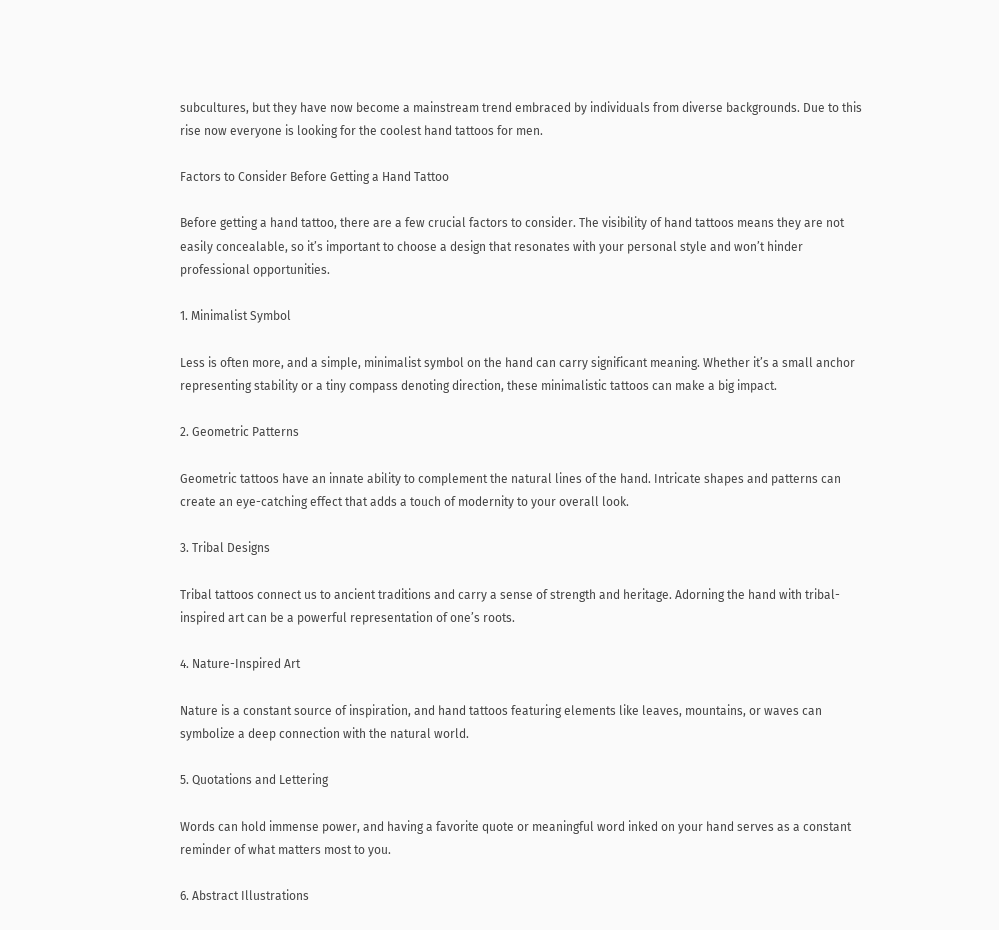subcultures, but they have now become a mainstream trend embraced by individuals from diverse backgrounds. Due to this rise now everyone is looking for the coolest hand tattoos for men.

Factors to Consider Before Getting a Hand Tattoo

Before getting a hand tattoo, there are a few crucial factors to consider. The visibility of hand tattoos means they are not easily concealable, so it’s important to choose a design that resonates with your personal style and won’t hinder professional opportunities.

1. Minimalist Symbol

Less is often more, and a simple, minimalist symbol on the hand can carry significant meaning. Whether it’s a small anchor representing stability or a tiny compass denoting direction, these minimalistic tattoos can make a big impact.

2. Geometric Patterns

Geometric tattoos have an innate ability to complement the natural lines of the hand. Intricate shapes and patterns can create an eye-catching effect that adds a touch of modernity to your overall look.

3. Tribal Designs

Tribal tattoos connect us to ancient traditions and carry a sense of strength and heritage. Adorning the hand with tribal-inspired art can be a powerful representation of one’s roots.

4. Nature-Inspired Art

Nature is a constant source of inspiration, and hand tattoos featuring elements like leaves, mountains, or waves can symbolize a deep connection with the natural world.

5. Quotations and Lettering

Words can hold immense power, and having a favorite quote or meaningful word inked on your hand serves as a constant reminder of what matters most to you.

6. Abstract Illustrations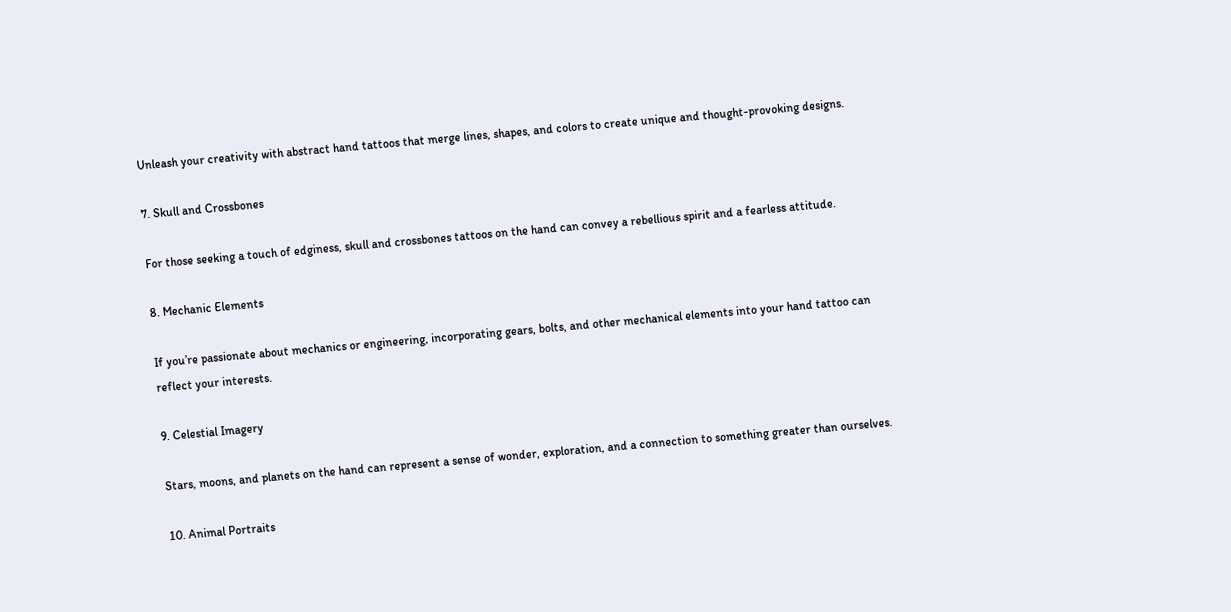Unleash your creativity with abstract hand tattoos that merge lines, shapes, and colors to create unique and thought-provoking designs.

7. Skull and Crossbones

For those seeking a touch of edginess, skull and crossbones tattoos on the hand can convey a rebellious spirit and a fearless attitude.

8. Mechanic Elements

If you’re passionate about mechanics or engineering, incorporating gears, bolts, and other mechanical elements into your hand tattoo can reflect your interests.

9. Celestial Imagery

Stars, moons, and planets on the hand can represent a sense of wonder, exploration, and a connection to something greater than ourselves.

10. Animal Portraits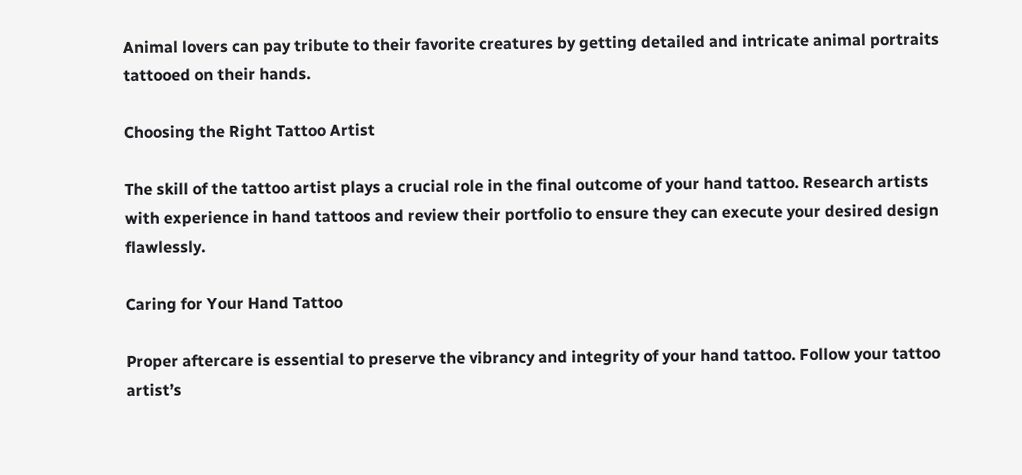Animal lovers can pay tribute to their favorite creatures by getting detailed and intricate animal portraits tattooed on their hands.

Choosing the Right Tattoo Artist

The skill of the tattoo artist plays a crucial role in the final outcome of your hand tattoo. Research artists with experience in hand tattoos and review their portfolio to ensure they can execute your desired design flawlessly.

Caring for Your Hand Tattoo

Proper aftercare is essential to preserve the vibrancy and integrity of your hand tattoo. Follow your tattoo artist’s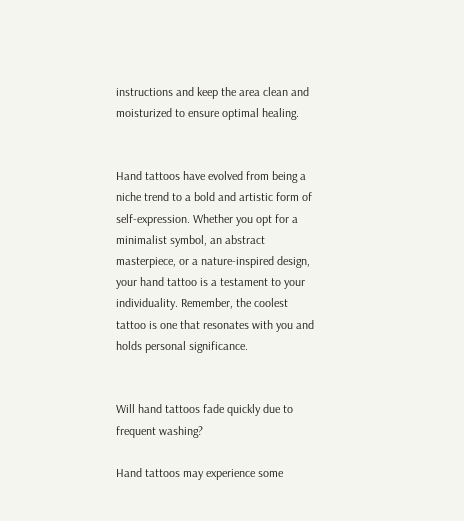instructions and keep the area clean and moisturized to ensure optimal healing.


Hand tattoos have evolved from being a niche trend to a bold and artistic form of self-expression. Whether you opt for a minimalist symbol, an abstract masterpiece, or a nature-inspired design, your hand tattoo is a testament to your individuality. Remember, the coolest tattoo is one that resonates with you and holds personal significance.


Will hand tattoos fade quickly due to frequent washing?

Hand tattoos may experience some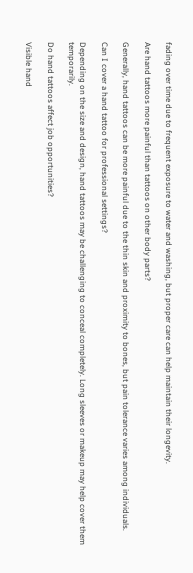fading over time due to frequent exposure to water and washing, but proper care can help maintain their longevity.

Are hand tattoos more painful than tattoos on other body parts?

Generally, hand tattoos can be more painful due to the thin skin and proximity to bones, but pain tolerance varies among individuals.

Can I cover a hand tattoo for professional settings?

Depending on the size and design, hand tattoos may be challenging to conceal completely. Long sleeves or makeup may help cover them temporarily.

Do hand tattoos affect job opportunities?

Visible hand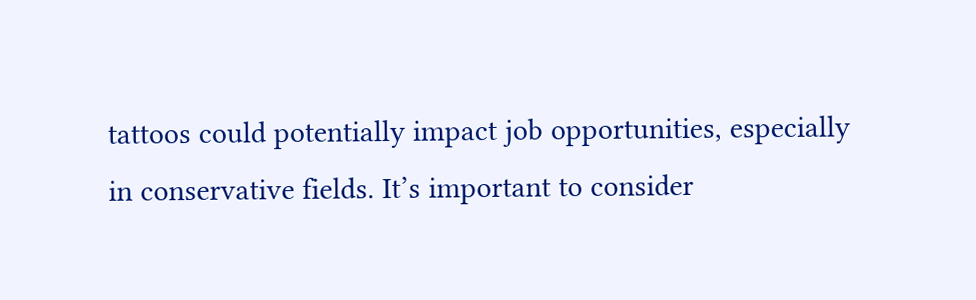tattoos could potentially impact job opportunities, especially in conservative fields. It’s important to consider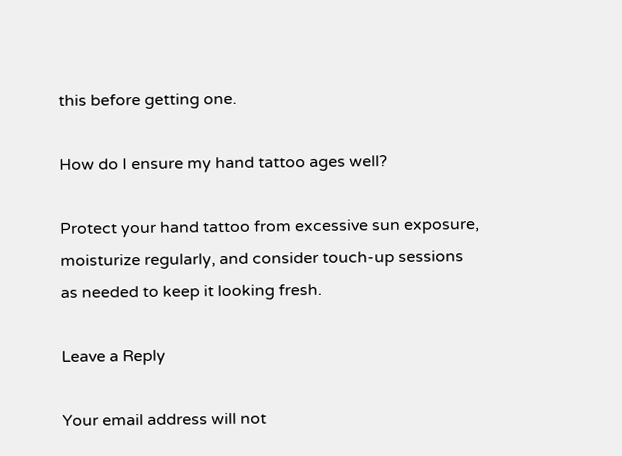this before getting one.

How do I ensure my hand tattoo ages well?

Protect your hand tattoo from excessive sun exposure, moisturize regularly, and consider touch-up sessions as needed to keep it looking fresh.

Leave a Reply

Your email address will not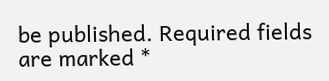be published. Required fields are marked *